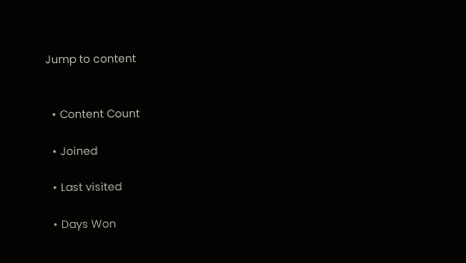Jump to content


  • Content Count

  • Joined

  • Last visited

  • Days Won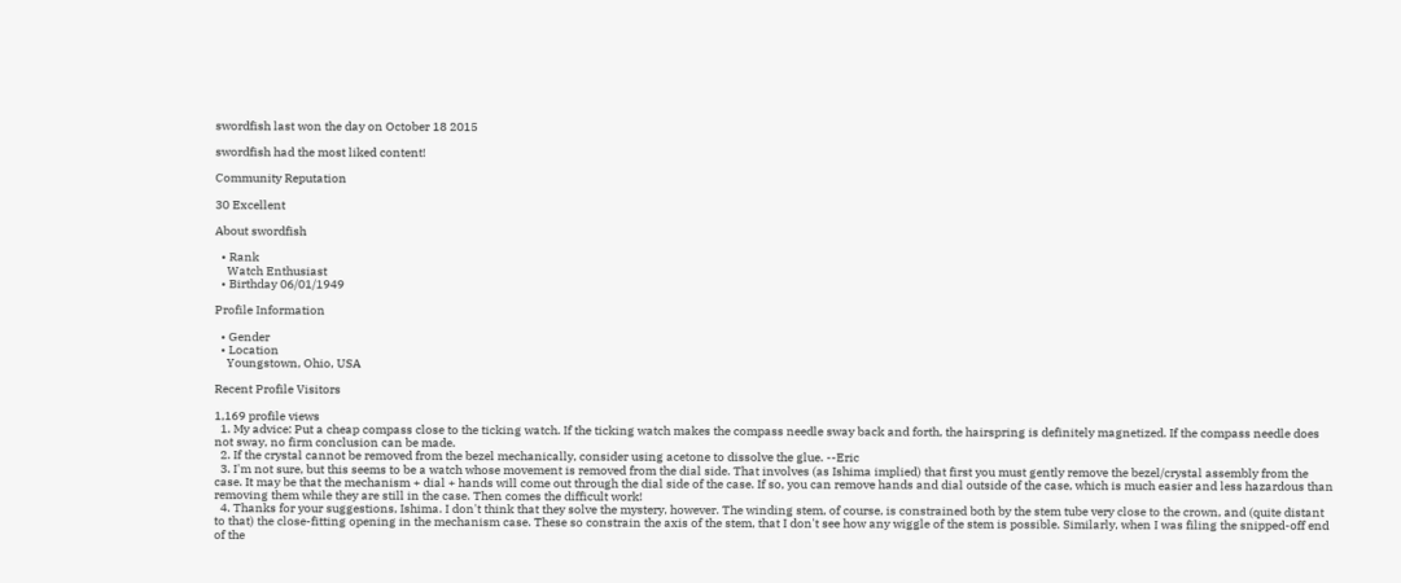swordfish last won the day on October 18 2015

swordfish had the most liked content!

Community Reputation

30 Excellent

About swordfish

  • Rank
    Watch Enthusiast
  • Birthday 06/01/1949

Profile Information

  • Gender
  • Location
    Youngstown, Ohio, USA

Recent Profile Visitors

1,169 profile views
  1. My advice: Put a cheap compass close to the ticking watch. If the ticking watch makes the compass needle sway back and forth, the hairspring is definitely magnetized. If the compass needle does not sway, no firm conclusion can be made.
  2. If the crystal cannot be removed from the bezel mechanically, consider using acetone to dissolve the glue. --Eric
  3. I'm not sure, but this seems to be a watch whose movement is removed from the dial side. That involves (as Ishima implied) that first you must gently remove the bezel/crystal assembly from the case. It may be that the mechanism + dial + hands will come out through the dial side of the case. If so, you can remove hands and dial outside of the case, which is much easier and less hazardous than removing them while they are still in the case. Then comes the difficult work!
  4. Thanks for your suggestions, Ishima. I don't think that they solve the mystery, however. The winding stem, of course, is constrained both by the stem tube very close to the crown, and (quite distant to that) the close-fitting opening in the mechanism case. These so constrain the axis of the stem, that I don't see how any wiggle of the stem is possible. Similarly, when I was filing the snipped-off end of the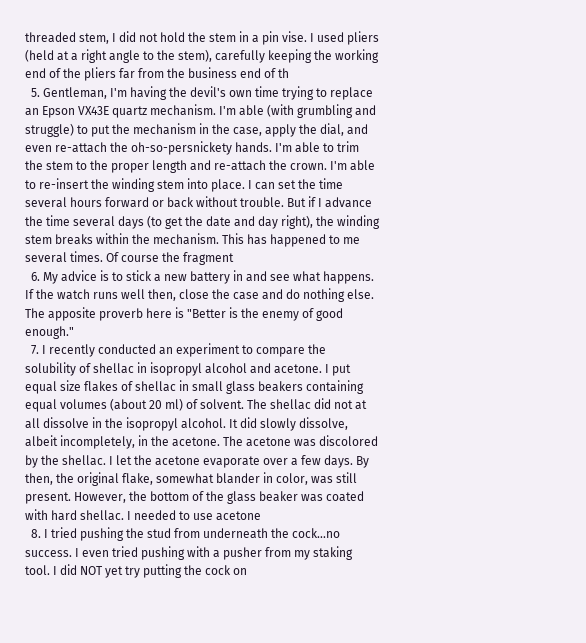threaded stem, I did not hold the stem in a pin vise. I used pliers (held at a right angle to the stem), carefully keeping the working end of the pliers far from the business end of th
  5. Gentleman, I'm having the devil's own time trying to replace an Epson VX43E quartz mechanism. I'm able (with grumbling and struggle) to put the mechanism in the case, apply the dial, and even re-attach the oh-so-persnickety hands. I'm able to trim the stem to the proper length and re-attach the crown. I'm able to re-insert the winding stem into place. I can set the time several hours forward or back without trouble. But if I advance the time several days (to get the date and day right), the winding stem breaks within the mechanism. This has happened to me several times. Of course the fragment
  6. My advice is to stick a new battery in and see what happens. If the watch runs well then, close the case and do nothing else. The apposite proverb here is "Better is the enemy of good enough."
  7. I recently conducted an experiment to compare the solubility of shellac in isopropyl alcohol and acetone. I put equal size flakes of shellac in small glass beakers containing equal volumes (about 20 ml) of solvent. The shellac did not at all dissolve in the isopropyl alcohol. It did slowly dissolve, albeit incompletely, in the acetone. The acetone was discolored by the shellac. I let the acetone evaporate over a few days. By then, the original flake, somewhat blander in color, was still present. However, the bottom of the glass beaker was coated with hard shellac. I needed to use acetone
  8. I tried pushing the stud from underneath the cock...no success. I even tried pushing with a pusher from my staking tool. I did NOT yet try putting the cock on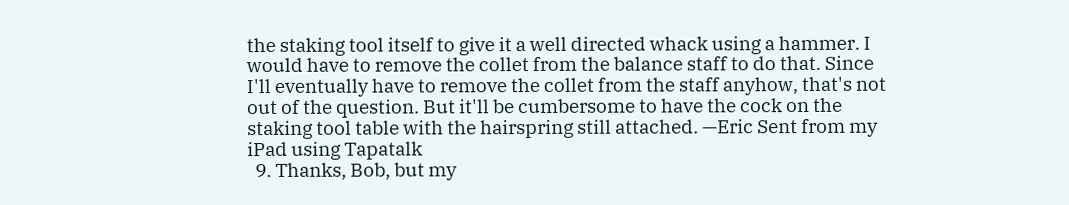the staking tool itself to give it a well directed whack using a hammer. I would have to remove the collet from the balance staff to do that. Since I'll eventually have to remove the collet from the staff anyhow, that's not out of the question. But it'll be cumbersome to have the cock on the staking tool table with the hairspring still attached. —Eric Sent from my iPad using Tapatalk
  9. Thanks, Bob, but my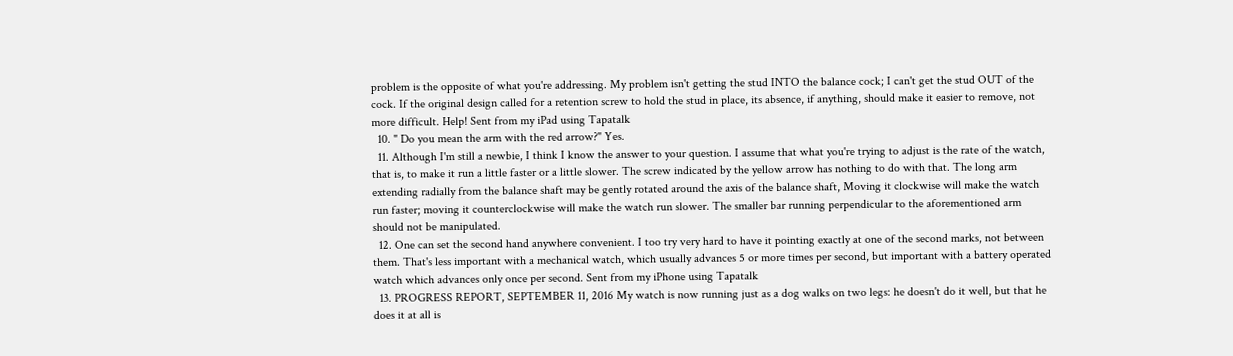problem is the opposite of what you're addressing. My problem isn't getting the stud INTO the balance cock; I can't get the stud OUT of the cock. If the original design called for a retention screw to hold the stud in place, its absence, if anything, should make it easier to remove, not more difficult. Help! Sent from my iPad using Tapatalk
  10. " Do you mean the arm with the red arrow?" Yes.
  11. Although I'm still a newbie, I think I know the answer to your question. I assume that what you're trying to adjust is the rate of the watch, that is, to make it run a little faster or a little slower. The screw indicated by the yellow arrow has nothing to do with that. The long arm extending radially from the balance shaft may be gently rotated around the axis of the balance shaft, Moving it clockwise will make the watch run faster; moving it counterclockwise will make the watch run slower. The smaller bar running perpendicular to the aforementioned arm should not be manipulated.
  12. One can set the second hand anywhere convenient. I too try very hard to have it pointing exactly at one of the second marks, not between them. That's less important with a mechanical watch, which usually advances 5 or more times per second, but important with a battery operated watch which advances only once per second. Sent from my iPhone using Tapatalk
  13. PROGRESS REPORT, SEPTEMBER 11, 2016 My watch is now running just as a dog walks on two legs: he doesn't do it well, but that he does it at all is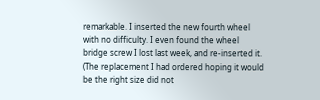remarkable. I inserted the new fourth wheel with no difficulty. I even found the wheel bridge screw I lost last week, and re-inserted it. (The replacement I had ordered hoping it would be the right size did not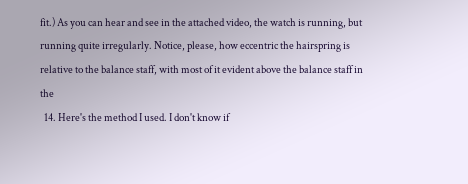fit.) As you can hear and see in the attached video, the watch is running, but running quite irregularly. Notice, please, how eccentric the hairspring is relative to the balance staff, with most of it evident above the balance staff in the
  14. Here's the method I used. I don't know if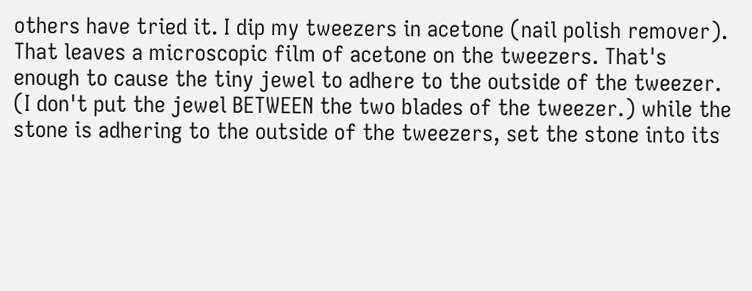others have tried it. I dip my tweezers in acetone (nail polish remover). That leaves a microscopic film of acetone on the tweezers. That's enough to cause the tiny jewel to adhere to the outside of the tweezer. (I don't put the jewel BETWEEN the two blades of the tweezer.) while the stone is adhering to the outside of the tweezers, set the stone into its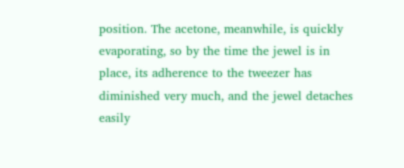position. The acetone, meanwhile, is quickly evaporating, so by the time the jewel is in place, its adherence to the tweezer has diminished very much, and the jewel detaches easily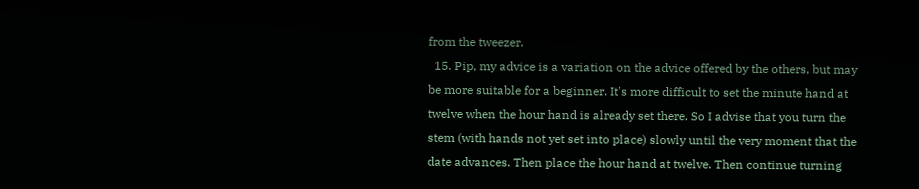from the tweezer.
  15. Pip, my advice is a variation on the advice offered by the others, but may be more suitable for a beginner. It's more difficult to set the minute hand at twelve when the hour hand is already set there. So I advise that you turn the stem (with hands not yet set into place) slowly until the very moment that the date advances. Then place the hour hand at twelve. Then continue turning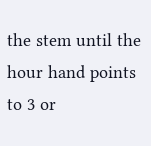the stem until the hour hand points to 3 or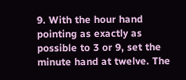9. With the hour hand pointing as exactly as possible to 3 or 9, set the minute hand at twelve. The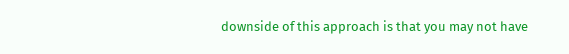downside of this approach is that you may not have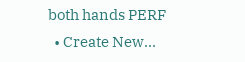both hands PERF
  • Create New...